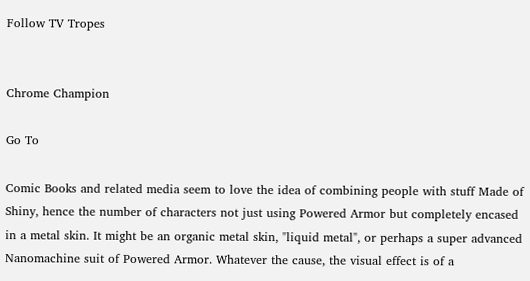Follow TV Tropes


Chrome Champion

Go To

Comic Books and related media seem to love the idea of combining people with stuff Made of Shiny, hence the number of characters not just using Powered Armor but completely encased in a metal skin. It might be an organic metal skin, "liquid metal", or perhaps a super advanced Nanomachine suit of Powered Armor. Whatever the cause, the visual effect is of a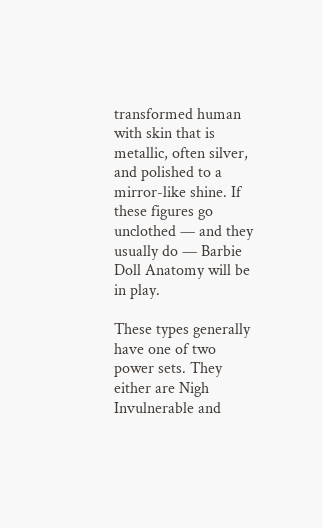transformed human with skin that is metallic, often silver, and polished to a mirror-like shine. If these figures go unclothed — and they usually do — Barbie Doll Anatomy will be in play.

These types generally have one of two power sets. They either are Nigh Invulnerable and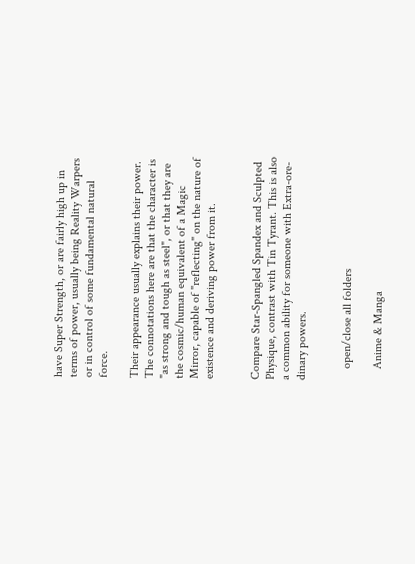have Super Strength, or are fairly high up in terms of power, usually being Reality Warpers or in control of some fundamental natural force.

Their appearance usually explains their power. The connotations here are that the character is "as strong and tough as steel", or that they are the cosmic/human equivalent of a Magic Mirror, capable of "reflecting" on the nature of existence and deriving power from it.


Compare Star-Spangled Spandex and Sculpted Physique, contrast with Tin Tyrant. This is also a common ability for someone with Extra-ore-dinary powers.


    open/close all folders

    Anime & Manga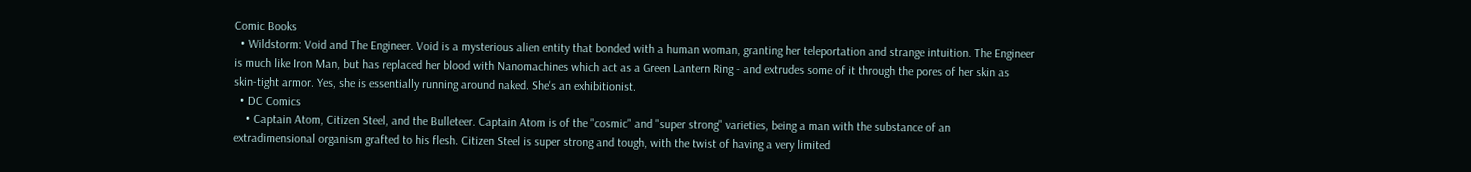Comic Books
  • Wildstorm: Void and The Engineer. Void is a mysterious alien entity that bonded with a human woman, granting her teleportation and strange intuition. The Engineer is much like Iron Man, but has replaced her blood with Nanomachines which act as a Green Lantern Ring - and extrudes some of it through the pores of her skin as skin-tight armor. Yes, she is essentially running around naked. She's an exhibitionist.
  • DC Comics
    • Captain Atom, Citizen Steel, and the Bulleteer. Captain Atom is of the "cosmic" and "super strong" varieties, being a man with the substance of an extradimensional organism grafted to his flesh. Citizen Steel is super strong and tough, with the twist of having a very limited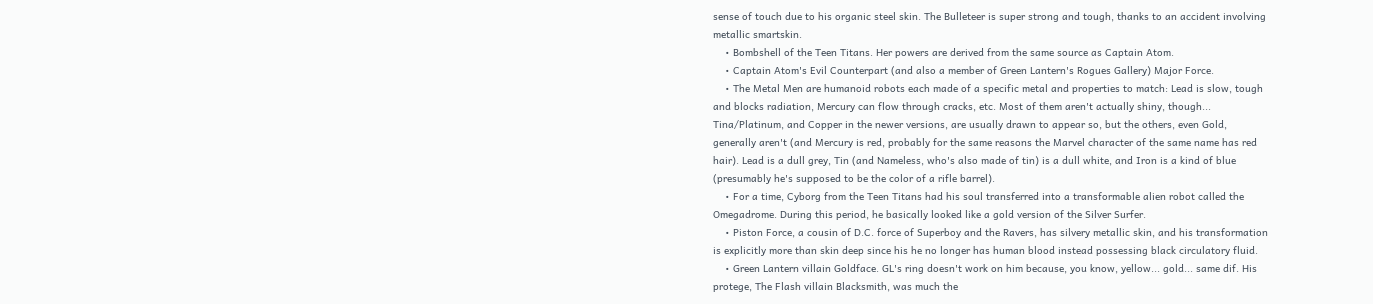sense of touch due to his organic steel skin. The Bulleteer is super strong and tough, thanks to an accident involving metallic smartskin.
    • Bombshell of the Teen Titans. Her powers are derived from the same source as Captain Atom.
    • Captain Atom's Evil Counterpart (and also a member of Green Lantern's Rogues Gallery) Major Force.
    • The Metal Men are humanoid robots each made of a specific metal and properties to match: Lead is slow, tough and blocks radiation, Mercury can flow through cracks, etc. Most of them aren't actually shiny, though... Tina/Platinum, and Copper in the newer versions, are usually drawn to appear so, but the others, even Gold, generally aren't (and Mercury is red, probably for the same reasons the Marvel character of the same name has red hair). Lead is a dull grey, Tin (and Nameless, who's also made of tin) is a dull white, and Iron is a kind of blue (presumably he's supposed to be the color of a rifle barrel).
    • For a time, Cyborg from the Teen Titans had his soul transferred into a transformable alien robot called the Omegadrome. During this period, he basically looked like a gold version of the Silver Surfer.
    • Piston Force, a cousin of D.C. force of Superboy and the Ravers, has silvery metallic skin, and his transformation is explicitly more than skin deep since his he no longer has human blood instead possessing black circulatory fluid.
    • Green Lantern villain Goldface. GL's ring doesn't work on him because, you know, yellow... gold... same dif. His protege, The Flash villain Blacksmith, was much the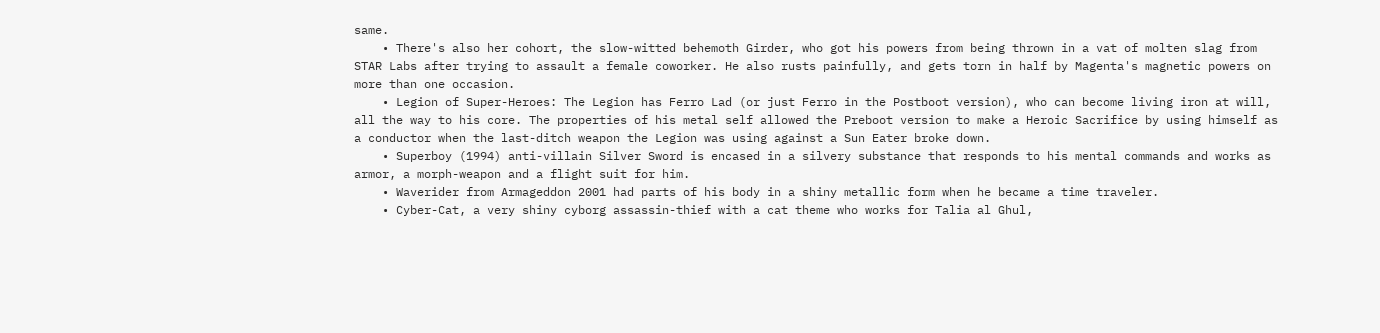same.
    • There's also her cohort, the slow-witted behemoth Girder, who got his powers from being thrown in a vat of molten slag from STAR Labs after trying to assault a female coworker. He also rusts painfully, and gets torn in half by Magenta's magnetic powers on more than one occasion.
    • Legion of Super-Heroes: The Legion has Ferro Lad (or just Ferro in the Postboot version), who can become living iron at will, all the way to his core. The properties of his metal self allowed the Preboot version to make a Heroic Sacrifice by using himself as a conductor when the last-ditch weapon the Legion was using against a Sun Eater broke down.
    • Superboy (1994) anti-villain Silver Sword is encased in a silvery substance that responds to his mental commands and works as armor, a morph-weapon and a flight suit for him.
    • Waverider from Armageddon 2001 had parts of his body in a shiny metallic form when he became a time traveler.
    • Cyber-Cat, a very shiny cyborg assassin-thief with a cat theme who works for Talia al Ghul,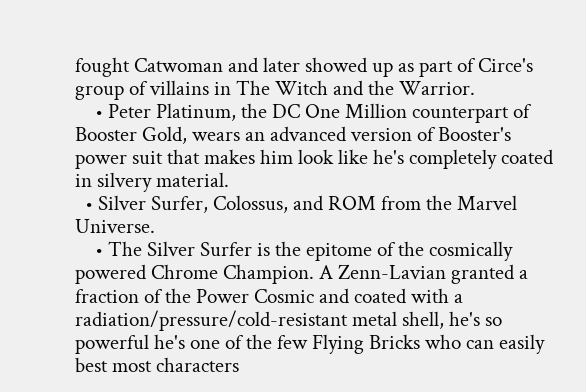fought Catwoman and later showed up as part of Circe's group of villains in The Witch and the Warrior.
    • Peter Platinum, the DC One Million counterpart of Booster Gold, wears an advanced version of Booster's power suit that makes him look like he's completely coated in silvery material.
  • Silver Surfer, Colossus, and ROM from the Marvel Universe.
    • The Silver Surfer is the epitome of the cosmically powered Chrome Champion. A Zenn-Lavian granted a fraction of the Power Cosmic and coated with a radiation/pressure/cold-resistant metal shell, he's so powerful he's one of the few Flying Bricks who can easily best most characters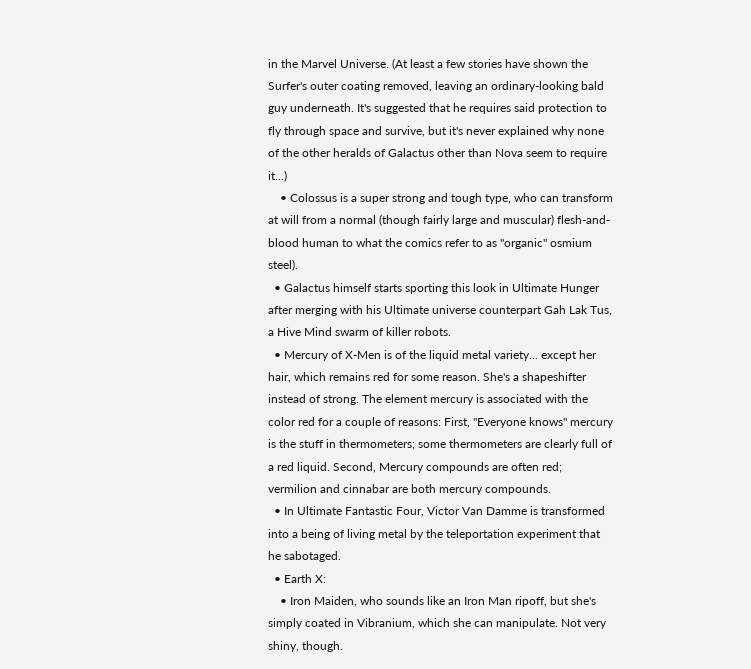in the Marvel Universe. (At least a few stories have shown the Surfer's outer coating removed, leaving an ordinary-looking bald guy underneath. It's suggested that he requires said protection to fly through space and survive, but it's never explained why none of the other heralds of Galactus other than Nova seem to require it...)
    • Colossus is a super strong and tough type, who can transform at will from a normal (though fairly large and muscular) flesh-and-blood human to what the comics refer to as "organic" osmium steel).
  • Galactus himself starts sporting this look in Ultimate Hunger after merging with his Ultimate universe counterpart Gah Lak Tus, a Hive Mind swarm of killer robots.
  • Mercury of X-Men is of the liquid metal variety... except her hair, which remains red for some reason. She's a shapeshifter instead of strong. The element mercury is associated with the color red for a couple of reasons: First, "Everyone knows" mercury is the stuff in thermometers; some thermometers are clearly full of a red liquid. Second, Mercury compounds are often red; vermilion and cinnabar are both mercury compounds.
  • In Ultimate Fantastic Four, Victor Van Damme is transformed into a being of living metal by the teleportation experiment that he sabotaged.
  • Earth X:
    • Iron Maiden, who sounds like an Iron Man ripoff, but she's simply coated in Vibranium, which she can manipulate. Not very shiny, though.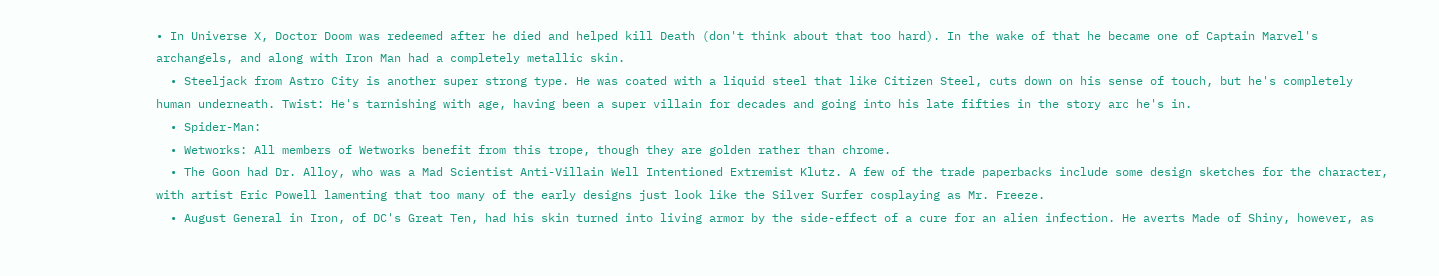• In Universe X, Doctor Doom was redeemed after he died and helped kill Death (don't think about that too hard). In the wake of that he became one of Captain Marvel's archangels, and along with Iron Man had a completely metallic skin.
  • Steeljack from Astro City is another super strong type. He was coated with a liquid steel that like Citizen Steel, cuts down on his sense of touch, but he's completely human underneath. Twist: He's tarnishing with age, having been a super villain for decades and going into his late fifties in the story arc he's in.
  • Spider-Man:
  • Wetworks: All members of Wetworks benefit from this trope, though they are golden rather than chrome.
  • The Goon had Dr. Alloy, who was a Mad Scientist Anti-Villain Well Intentioned Extremist Klutz. A few of the trade paperbacks include some design sketches for the character, with artist Eric Powell lamenting that too many of the early designs just look like the Silver Surfer cosplaying as Mr. Freeze.
  • August General in Iron, of DC's Great Ten, had his skin turned into living armor by the side-effect of a cure for an alien infection. He averts Made of Shiny, however, as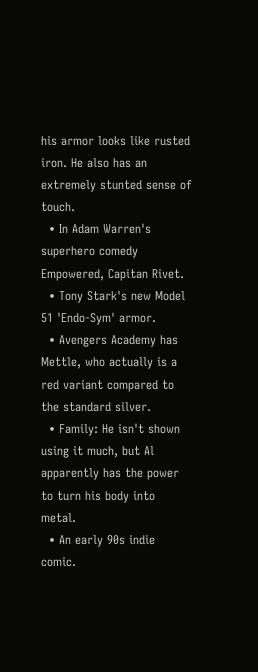his armor looks like rusted iron. He also has an extremely stunted sense of touch.
  • In Adam Warren's superhero comedy Empowered, Capitan Rivet.
  • Tony Stark's new Model 51 'Endo-Sym' armor.
  • Avengers Academy has Mettle, who actually is a red variant compared to the standard silver.
  • Family: He isn't shown using it much, but Al apparently has the power to turn his body into metal.
  • An early 90s indie comic.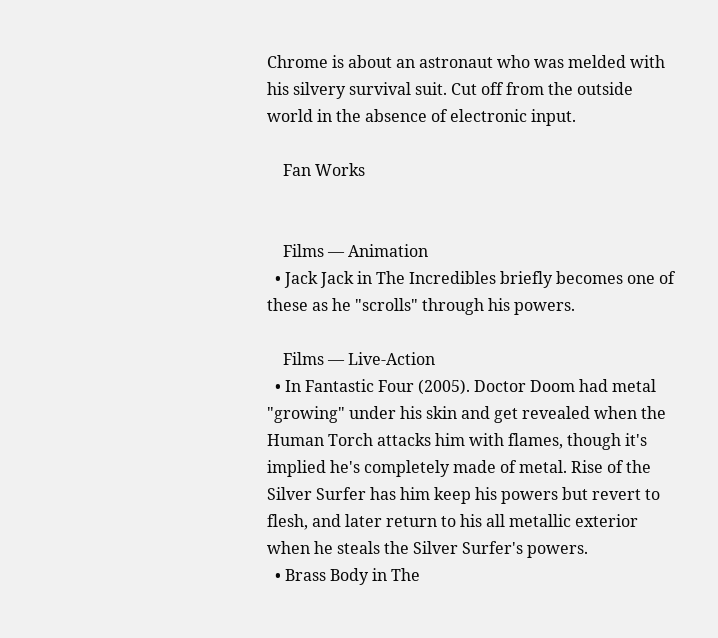Chrome is about an astronaut who was melded with his silvery survival suit. Cut off from the outside world in the absence of electronic input.

    Fan Works


    Films — Animation
  • Jack Jack in The Incredibles briefly becomes one of these as he "scrolls" through his powers.

    Films — Live-Action
  • In Fantastic Four (2005). Doctor Doom had metal "growing" under his skin and get revealed when the Human Torch attacks him with flames, though it's implied he's completely made of metal. Rise of the Silver Surfer has him keep his powers but revert to flesh, and later return to his all metallic exterior when he steals the Silver Surfer's powers.
  • Brass Body in The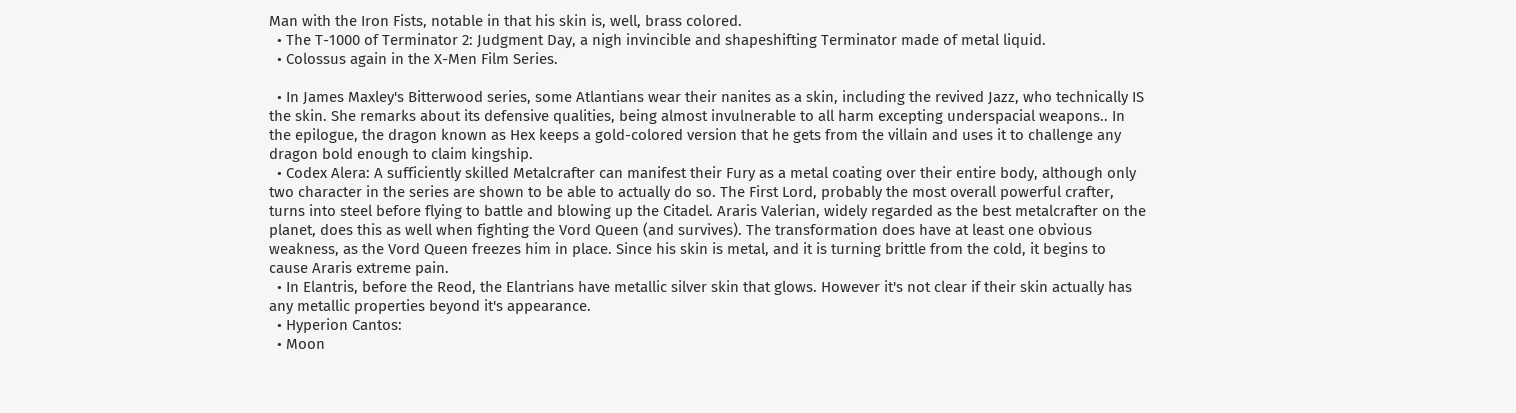Man with the Iron Fists, notable in that his skin is, well, brass colored.
  • The T-1000 of Terminator 2: Judgment Day, a nigh invincible and shapeshifting Terminator made of metal liquid.
  • Colossus again in the X-Men Film Series.

  • In James Maxley's Bitterwood series, some Atlantians wear their nanites as a skin, including the revived Jazz, who technically IS the skin. She remarks about its defensive qualities, being almost invulnerable to all harm excepting underspacial weapons.. In the epilogue, the dragon known as Hex keeps a gold-colored version that he gets from the villain and uses it to challenge any dragon bold enough to claim kingship.
  • Codex Alera: A sufficiently skilled Metalcrafter can manifest their Fury as a metal coating over their entire body, although only two character in the series are shown to be able to actually do so. The First Lord, probably the most overall powerful crafter, turns into steel before flying to battle and blowing up the Citadel. Araris Valerian, widely regarded as the best metalcrafter on the planet, does this as well when fighting the Vord Queen (and survives). The transformation does have at least one obvious weakness, as the Vord Queen freezes him in place. Since his skin is metal, and it is turning brittle from the cold, it begins to cause Araris extreme pain.
  • In Elantris, before the Reod, the Elantrians have metallic silver skin that glows. However it's not clear if their skin actually has any metallic properties beyond it's appearance.
  • Hyperion Cantos:
  • Moon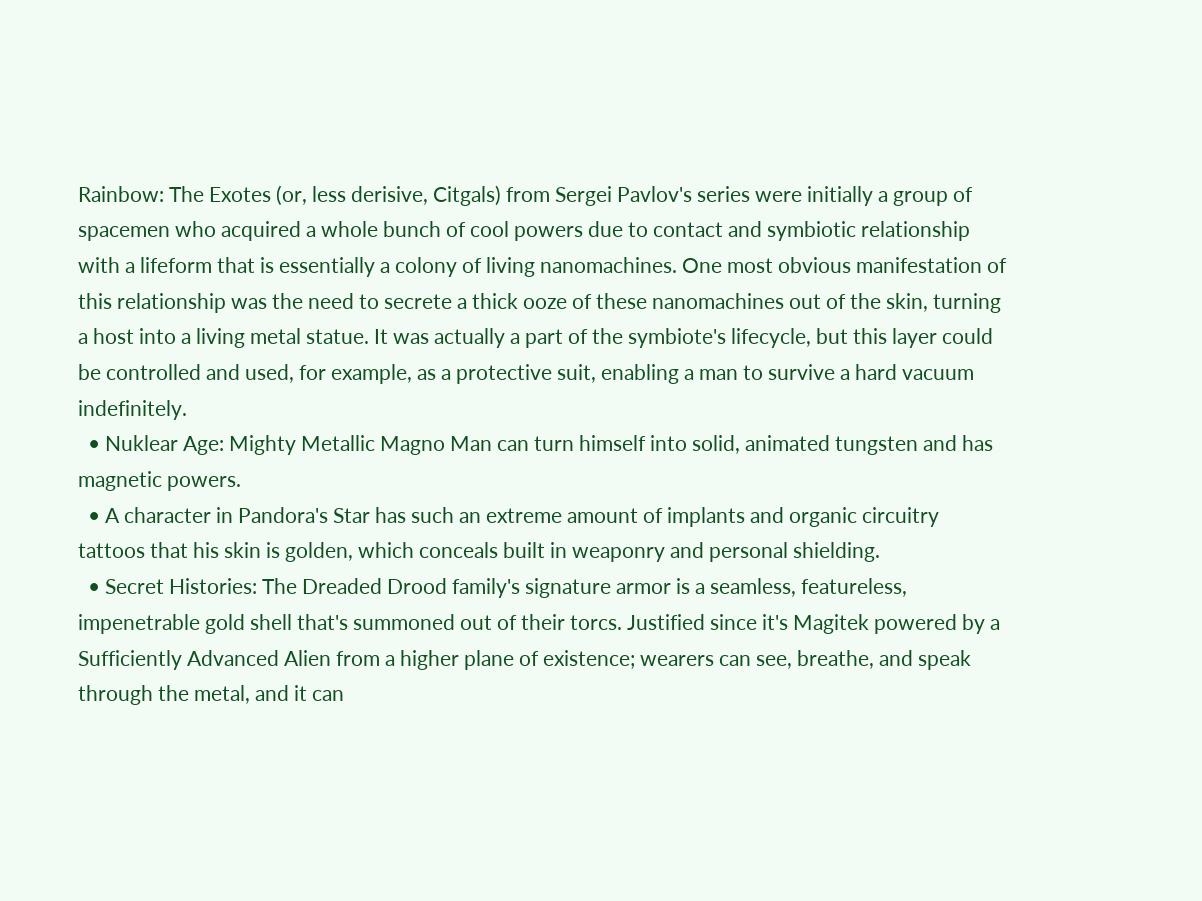Rainbow: The Exotes (or, less derisive, Citgals) from Sergei Pavlov's series were initially a group of spacemen who acquired a whole bunch of cool powers due to contact and symbiotic relationship with a lifeform that is essentially a colony of living nanomachines. One most obvious manifestation of this relationship was the need to secrete a thick ooze of these nanomachines out of the skin, turning a host into a living metal statue. It was actually a part of the symbiote's lifecycle, but this layer could be controlled and used, for example, as a protective suit, enabling a man to survive a hard vacuum indefinitely.
  • Nuklear Age: Mighty Metallic Magno Man can turn himself into solid, animated tungsten and has magnetic powers.
  • A character in Pandora's Star has such an extreme amount of implants and organic circuitry tattoos that his skin is golden, which conceals built in weaponry and personal shielding.
  • Secret Histories: The Dreaded Drood family's signature armor is a seamless, featureless, impenetrable gold shell that's summoned out of their torcs. Justified since it's Magitek powered by a Sufficiently Advanced Alien from a higher plane of existence; wearers can see, breathe, and speak through the metal, and it can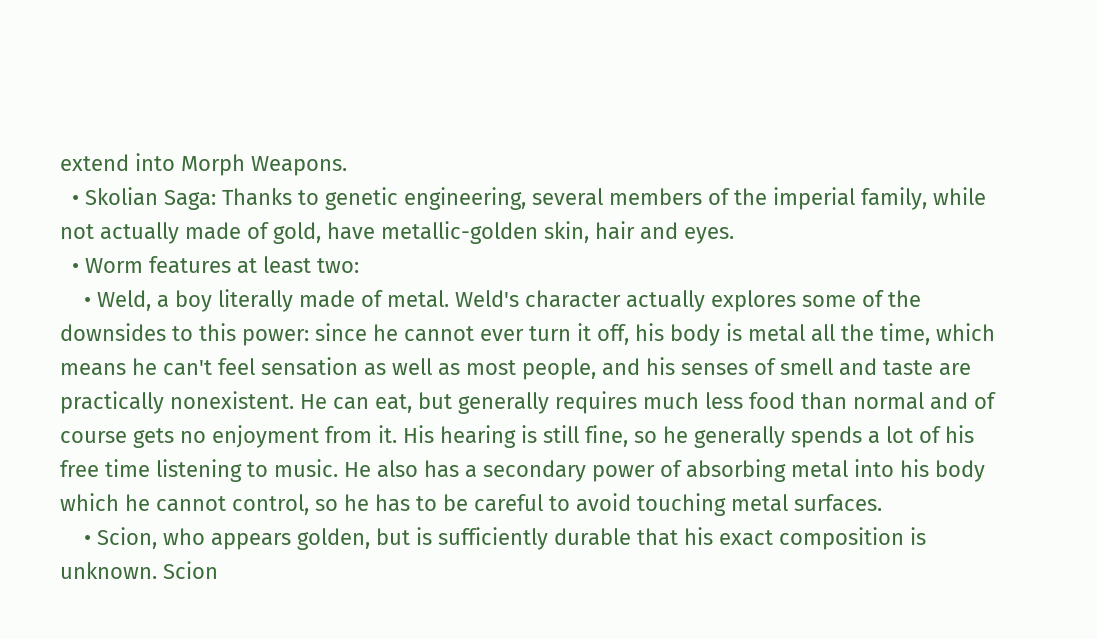extend into Morph Weapons.
  • Skolian Saga: Thanks to genetic engineering, several members of the imperial family, while not actually made of gold, have metallic-golden skin, hair and eyes.
  • Worm features at least two:
    • Weld, a boy literally made of metal. Weld's character actually explores some of the downsides to this power: since he cannot ever turn it off, his body is metal all the time, which means he can't feel sensation as well as most people, and his senses of smell and taste are practically nonexistent. He can eat, but generally requires much less food than normal and of course gets no enjoyment from it. His hearing is still fine, so he generally spends a lot of his free time listening to music. He also has a secondary power of absorbing metal into his body which he cannot control, so he has to be careful to avoid touching metal surfaces.
    • Scion, who appears golden, but is sufficiently durable that his exact composition is unknown. Scion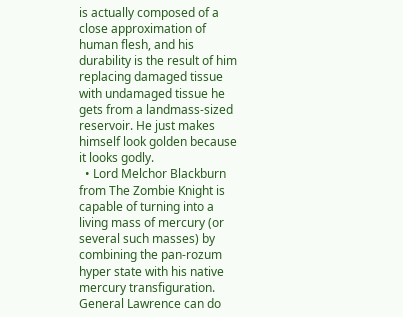is actually composed of a close approximation of human flesh, and his durability is the result of him replacing damaged tissue with undamaged tissue he gets from a landmass-sized reservoir. He just makes himself look golden because it looks godly.
  • Lord Melchor Blackburn from The Zombie Knight is capable of turning into a living mass of mercury (or several such masses) by combining the pan-rozum hyper state with his native mercury transfiguration. General Lawrence can do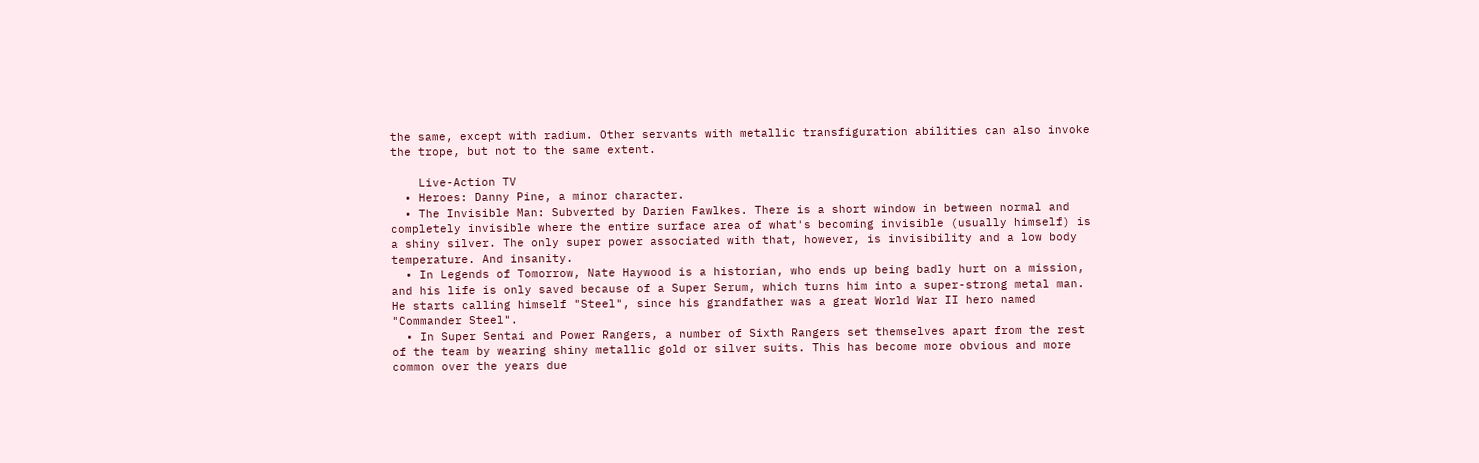the same, except with radium. Other servants with metallic transfiguration abilities can also invoke the trope, but not to the same extent.

    Live-Action TV
  • Heroes: Danny Pine, a minor character.
  • The Invisible Man: Subverted by Darien Fawlkes. There is a short window in between normal and completely invisible where the entire surface area of what's becoming invisible (usually himself) is a shiny silver. The only super power associated with that, however, is invisibility and a low body temperature. And insanity.
  • In Legends of Tomorrow, Nate Haywood is a historian, who ends up being badly hurt on a mission, and his life is only saved because of a Super Serum, which turns him into a super-strong metal man. He starts calling himself "Steel", since his grandfather was a great World War II hero named "Commander Steel".
  • In Super Sentai and Power Rangers, a number of Sixth Rangers set themselves apart from the rest of the team by wearing shiny metallic gold or silver suits. This has become more obvious and more common over the years due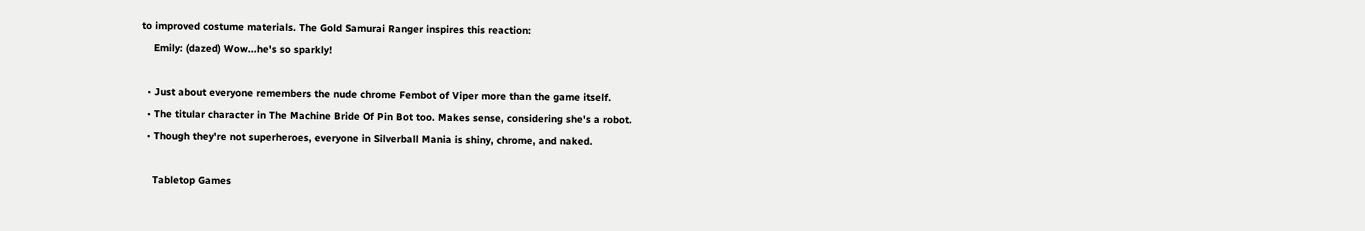to improved costume materials. The Gold Samurai Ranger inspires this reaction:
    Emily: (dazed) Wow...he's so sparkly!

  • Just about everyone remembers the nude chrome Fembot of Viper more than the game itself.
  • The titular character in The Machine Bride Of Pin Bot too. Makes sense, considering she's a robot.
  • Though they're not superheroes, everyone in Silverball Mania is shiny, chrome, and naked.

    Tabletop Games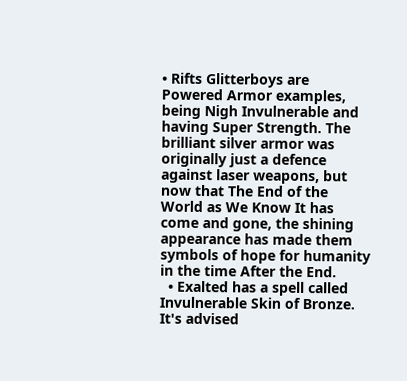• Rifts Glitterboys are Powered Armor examples, being Nigh Invulnerable and having Super Strength. The brilliant silver armor was originally just a defence against laser weapons, but now that The End of the World as We Know It has come and gone, the shining appearance has made them symbols of hope for humanity in the time After the End.
  • Exalted has a spell called Invulnerable Skin of Bronze. It's advised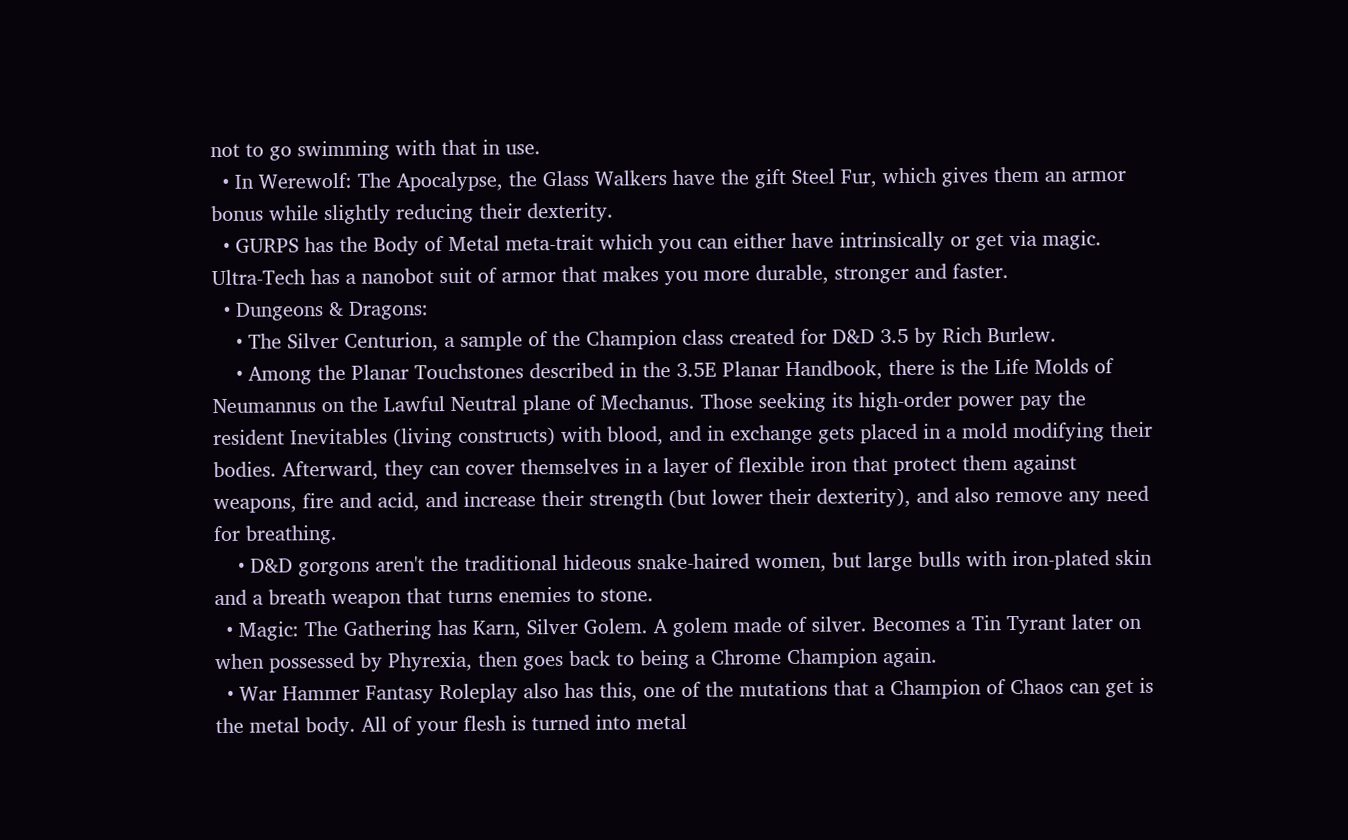not to go swimming with that in use.
  • In Werewolf: The Apocalypse, the Glass Walkers have the gift Steel Fur, which gives them an armor bonus while slightly reducing their dexterity.
  • GURPS has the Body of Metal meta-trait which you can either have intrinsically or get via magic. Ultra-Tech has a nanobot suit of armor that makes you more durable, stronger and faster.
  • Dungeons & Dragons:
    • The Silver Centurion, a sample of the Champion class created for D&D 3.5 by Rich Burlew.
    • Among the Planar Touchstones described in the 3.5E Planar Handbook, there is the Life Molds of Neumannus on the Lawful Neutral plane of Mechanus. Those seeking its high-order power pay the resident Inevitables (living constructs) with blood, and in exchange gets placed in a mold modifying their bodies. Afterward, they can cover themselves in a layer of flexible iron that protect them against weapons, fire and acid, and increase their strength (but lower their dexterity), and also remove any need for breathing.
    • D&D gorgons aren't the traditional hideous snake-haired women, but large bulls with iron-plated skin and a breath weapon that turns enemies to stone.
  • Magic: The Gathering has Karn, Silver Golem. A golem made of silver. Becomes a Tin Tyrant later on when possessed by Phyrexia, then goes back to being a Chrome Champion again.
  • War Hammer Fantasy Roleplay also has this, one of the mutations that a Champion of Chaos can get is the metal body. All of your flesh is turned into metal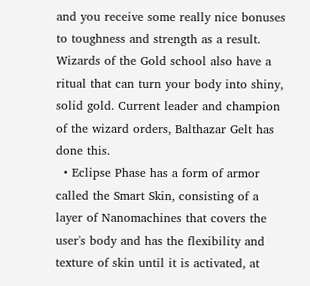and you receive some really nice bonuses to toughness and strength as a result. Wizards of the Gold school also have a ritual that can turn your body into shiny, solid gold. Current leader and champion of the wizard orders, Balthazar Gelt has done this.
  • Eclipse Phase has a form of armor called the Smart Skin, consisting of a layer of Nanomachines that covers the user's body and has the flexibility and texture of skin until it is activated, at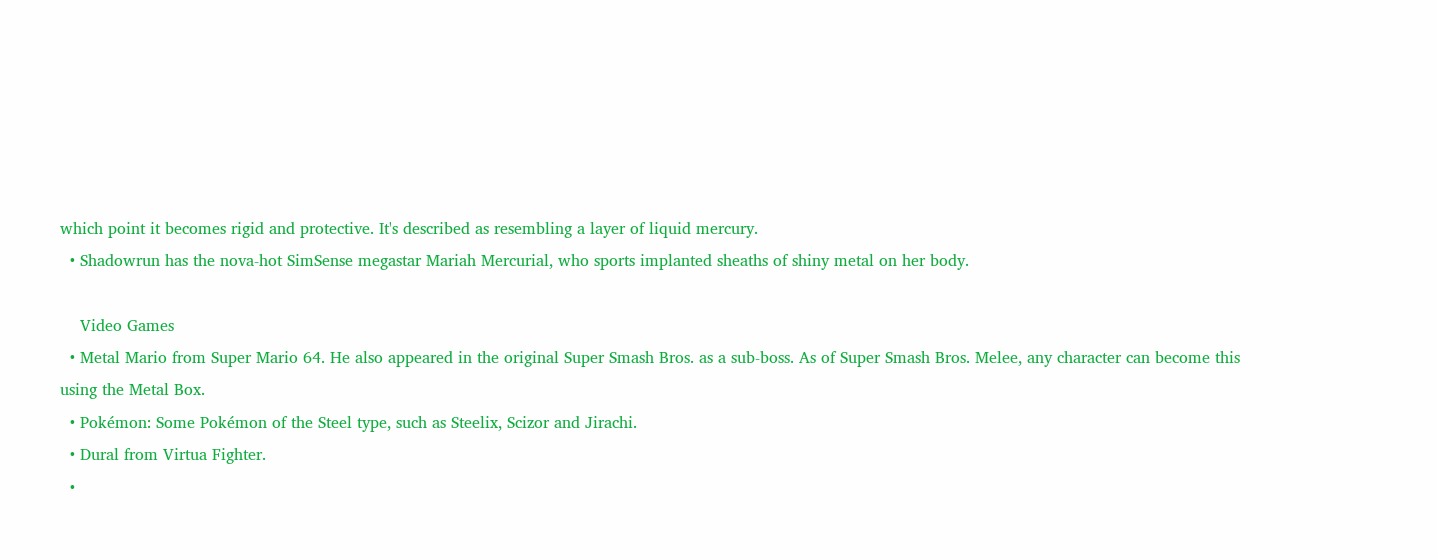which point it becomes rigid and protective. It's described as resembling a layer of liquid mercury.
  • Shadowrun has the nova-hot SimSense megastar Mariah Mercurial, who sports implanted sheaths of shiny metal on her body.

    Video Games
  • Metal Mario from Super Mario 64. He also appeared in the original Super Smash Bros. as a sub-boss. As of Super Smash Bros. Melee, any character can become this using the Metal Box.
  • Pokémon: Some Pokémon of the Steel type, such as Steelix, Scizor and Jirachi.
  • Dural from Virtua Fighter.
  •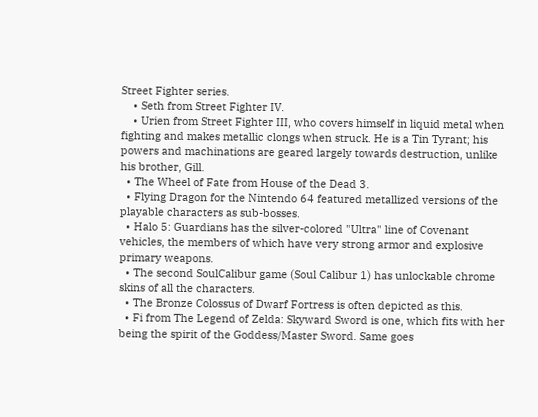Street Fighter series.
    • Seth from Street Fighter IV.
    • Urien from Street Fighter III, who covers himself in liquid metal when fighting and makes metallic clongs when struck. He is a Tin Tyrant; his powers and machinations are geared largely towards destruction, unlike his brother, Gill.
  • The Wheel of Fate from House of the Dead 3.
  • Flying Dragon for the Nintendo 64 featured metallized versions of the playable characters as sub-bosses.
  • Halo 5: Guardians has the silver-colored "Ultra" line of Covenant vehicles, the members of which have very strong armor and explosive primary weapons.
  • The second SoulCalibur game (Soul Calibur 1) has unlockable chrome skins of all the characters.
  • The Bronze Colossus of Dwarf Fortress is often depicted as this.
  • Fi from The Legend of Zelda: Skyward Sword is one, which fits with her being the spirit of the Goddess/Master Sword. Same goes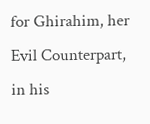for Ghirahim, her Evil Counterpart, in his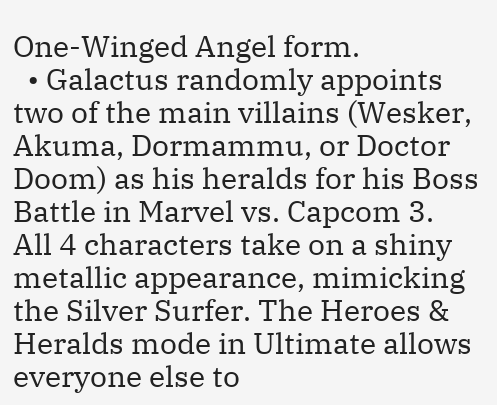One-Winged Angel form.
  • Galactus randomly appoints two of the main villains (Wesker, Akuma, Dormammu, or Doctor Doom) as his heralds for his Boss Battle in Marvel vs. Capcom 3. All 4 characters take on a shiny metallic appearance, mimicking the Silver Surfer. The Heroes & Heralds mode in Ultimate allows everyone else to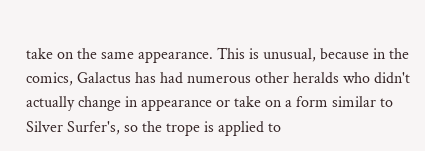take on the same appearance. This is unusual, because in the comics, Galactus has had numerous other heralds who didn't actually change in appearance or take on a form similar to Silver Surfer's, so the trope is applied to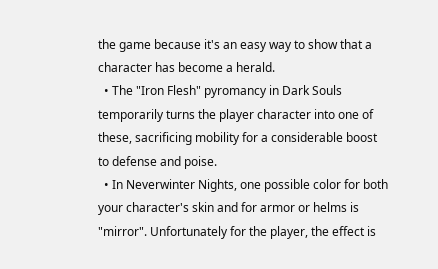the game because it's an easy way to show that a character has become a herald.
  • The "Iron Flesh" pyromancy in Dark Souls temporarily turns the player character into one of these, sacrificing mobility for a considerable boost to defense and poise.
  • In Neverwinter Nights, one possible color for both your character's skin and for armor or helms is "mirror". Unfortunately for the player, the effect is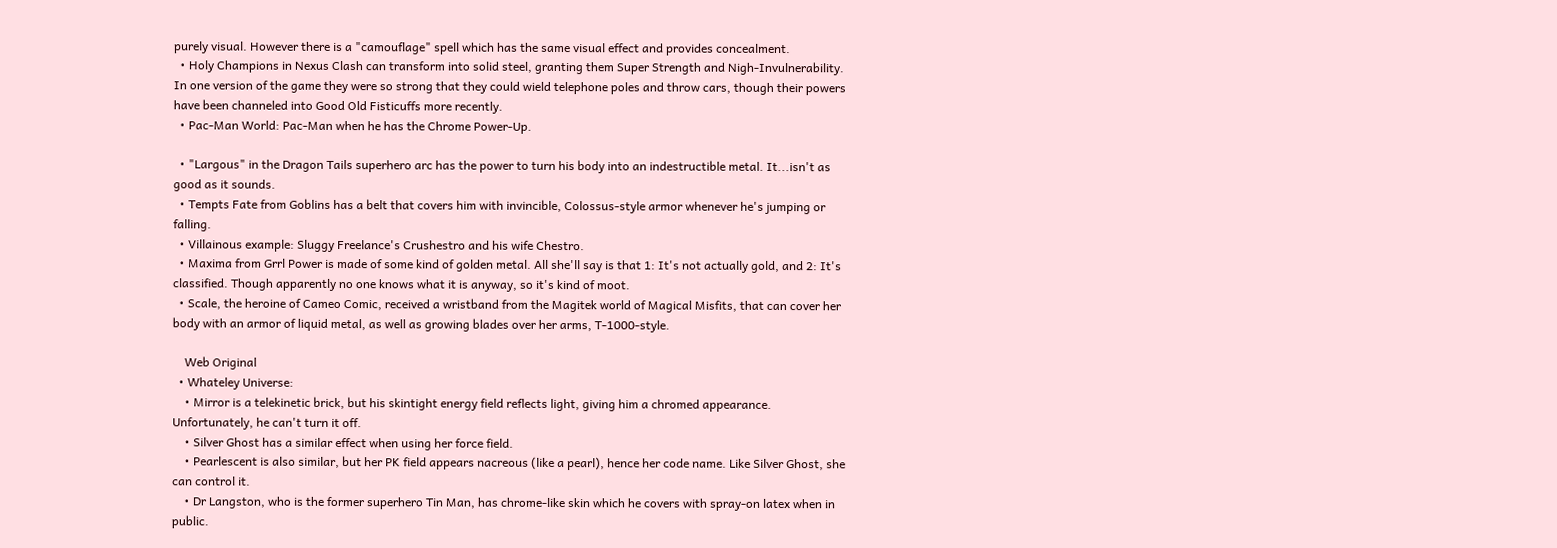purely visual. However there is a "camouflage" spell which has the same visual effect and provides concealment.
  • Holy Champions in Nexus Clash can transform into solid steel, granting them Super Strength and Nigh-Invulnerability. In one version of the game they were so strong that they could wield telephone poles and throw cars, though their powers have been channeled into Good Old Fisticuffs more recently.
  • Pac-Man World: Pac-Man when he has the Chrome Power-Up.

  • "Largous" in the Dragon Tails superhero arc has the power to turn his body into an indestructible metal. It...isn't as good as it sounds.
  • Tempts Fate from Goblins has a belt that covers him with invincible, Colossus-style armor whenever he's jumping or falling.
  • Villainous example: Sluggy Freelance's Crushestro and his wife Chestro.
  • Maxima from Grrl Power is made of some kind of golden metal. All she'll say is that 1: It's not actually gold, and 2: It's classified. Though apparently no one knows what it is anyway, so it's kind of moot.
  • Scale, the heroine of Cameo Comic, received a wristband from the Magitek world of Magical Misfits, that can cover her body with an armor of liquid metal, as well as growing blades over her arms, T-1000-style.

    Web Original
  • Whateley Universe:
    • Mirror is a telekinetic brick, but his skintight energy field reflects light, giving him a chromed appearance. Unfortunately, he can't turn it off.
    • Silver Ghost has a similar effect when using her force field.
    • Pearlescent is also similar, but her PK field appears nacreous (like a pearl), hence her code name. Like Silver Ghost, she can control it.
    • Dr Langston, who is the former superhero Tin Man, has chrome-like skin which he covers with spray-on latex when in public.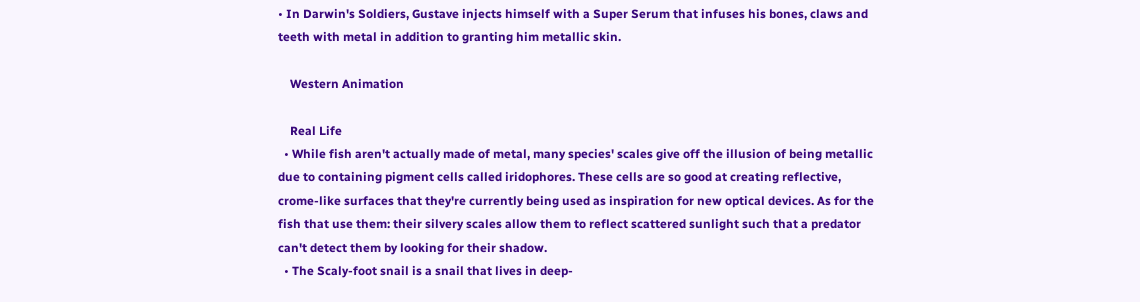• In Darwin's Soldiers, Gustave injects himself with a Super Serum that infuses his bones, claws and teeth with metal in addition to granting him metallic skin.

    Western Animation

    Real Life
  • While fish aren't actually made of metal, many species' scales give off the illusion of being metallic due to containing pigment cells called iridophores. These cells are so good at creating reflective, crome-like surfaces that they're currently being used as inspiration for new optical devices. As for the fish that use them: their silvery scales allow them to reflect scattered sunlight such that a predator can't detect them by looking for their shadow.
  • The Scaly-foot snail is a snail that lives in deep-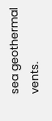sea geothermal vents.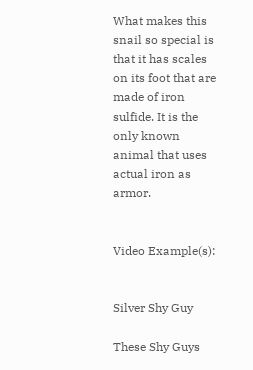What makes this snail so special is that it has scales on its foot that are made of iron sulfide. It is the only known animal that uses actual iron as armor.


Video Example(s):


Silver Shy Guy

These Shy Guys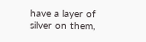have a layer of silver on them,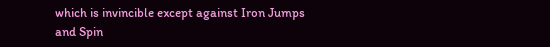which is invincible except against Iron Jumps and Spin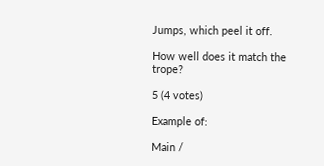Jumps, which peel it off.

How well does it match the trope?

5 (4 votes)

Example of:

Main /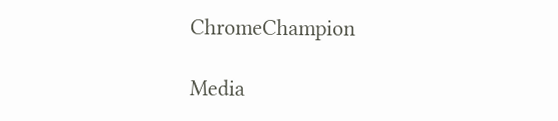ChromeChampion

Media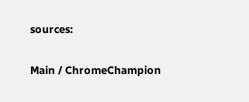sources:

Main / ChromeChampion